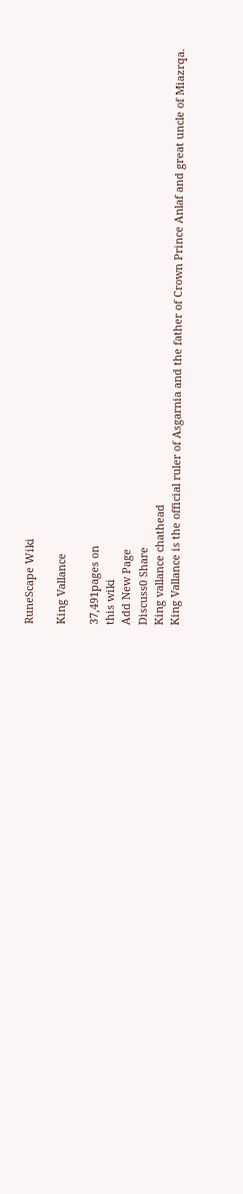RuneScape Wiki

King Vallance

37,491pages on
this wiki
Add New Page
Discuss0 Share
King vallance chathead
King Vallance is the official ruler of Asgarnia and the father of Crown Prince Anlaf and great uncle of Miazrqa.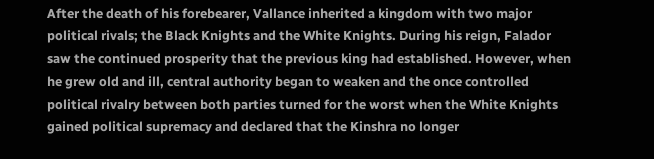After the death of his forebearer, Vallance inherited a kingdom with two major political rivals; the Black Knights and the White Knights. During his reign, Falador saw the continued prosperity that the previous king had established. However, when he grew old and ill, central authority began to weaken and the once controlled political rivalry between both parties turned for the worst when the White Knights gained political supremacy and declared that the Kinshra no longer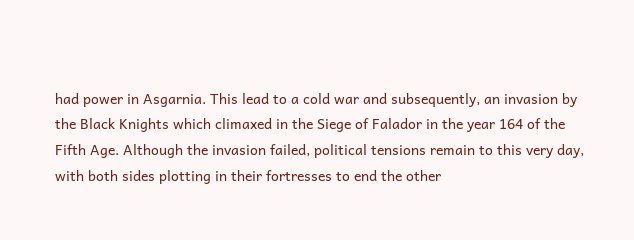had power in Asgarnia. This lead to a cold war and subsequently, an invasion by the Black Knights which climaxed in the Siege of Falador in the year 164 of the Fifth Age. Although the invasion failed, political tensions remain to this very day, with both sides plotting in their fortresses to end the other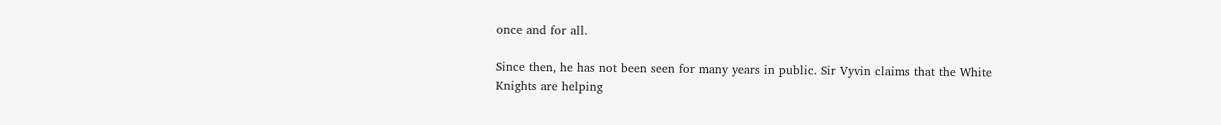once and for all.

Since then, he has not been seen for many years in public. Sir Vyvin claims that the White Knights are helping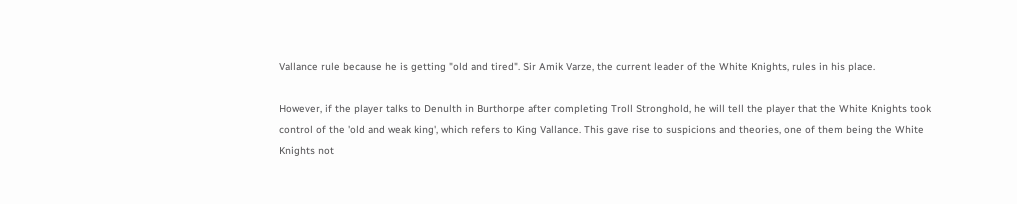Vallance rule because he is getting "old and tired". Sir Amik Varze, the current leader of the White Knights, rules in his place.

However, if the player talks to Denulth in Burthorpe after completing Troll Stronghold, he will tell the player that the White Knights took control of the 'old and weak king', which refers to King Vallance. This gave rise to suspicions and theories, one of them being the White Knights not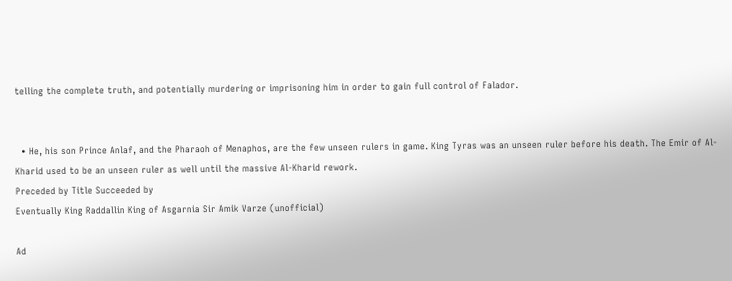telling the complete truth, and potentially murdering or imprisoning him in order to gain full control of Falador.


  • He, his son Prince Anlaf, and the Pharaoh of Menaphos, are the few unseen rulers in game. King Tyras was an unseen ruler before his death. The Emir of Al-Kharid used to be an unseen ruler as well until the massive Al-Kharid rework.
Preceded by Title Succeeded by
Eventually King Raddallin King of Asgarnia Sir Amik Varze (unofficial)

Ad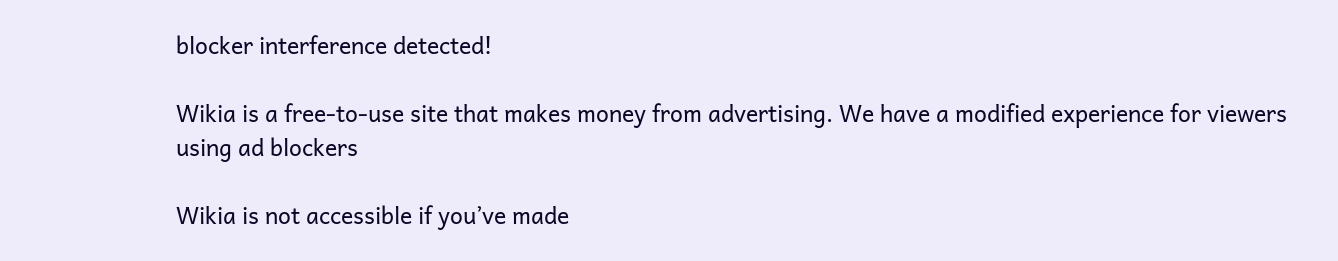blocker interference detected!

Wikia is a free-to-use site that makes money from advertising. We have a modified experience for viewers using ad blockers

Wikia is not accessible if you’ve made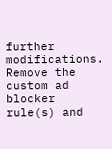further modifications. Remove the custom ad blocker rule(s) and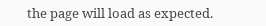the page will load as expected.